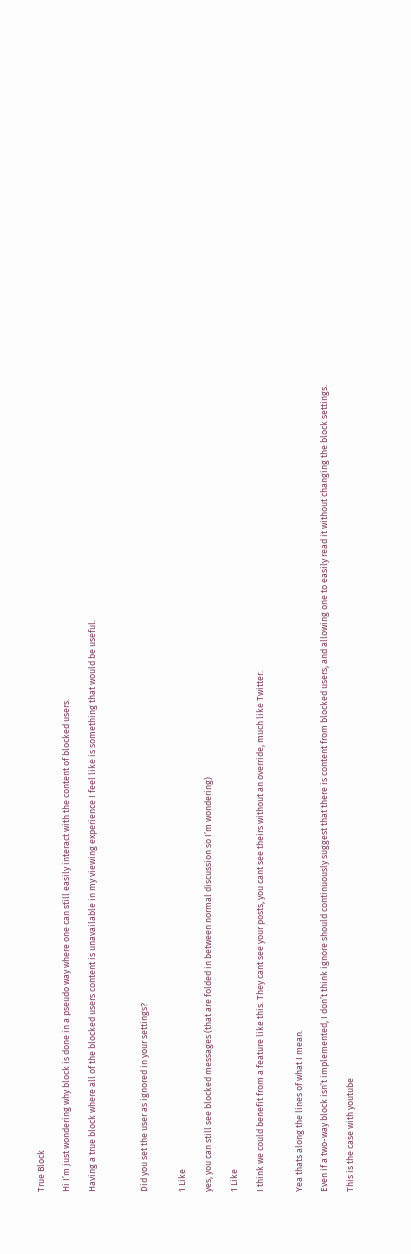True Block

Hi I’m just wondering why block is done in a pseudo way where one can still easily interact with the content of blocked users.

Having a true block where all of the blocked users content is unavailable in my viewing experience I feel like is something that would be useful.



Did you set the user as ignored in your settings?


1 Like

yes, you can still see blocked messages (that are folded in between normal discussion so I’m wondering)

1 Like

I think we could benefit from a feature like this. They cant see your posts, you cant see theirs without an override, much like Twitter.


Yea thats along the lines of what I mean.

Even if a two-way block isn’t implemented, I don’t think ignore should continuously suggest that there is content from blocked users, and allowing one to easily read it without changing the block settings.

This is the case with youtube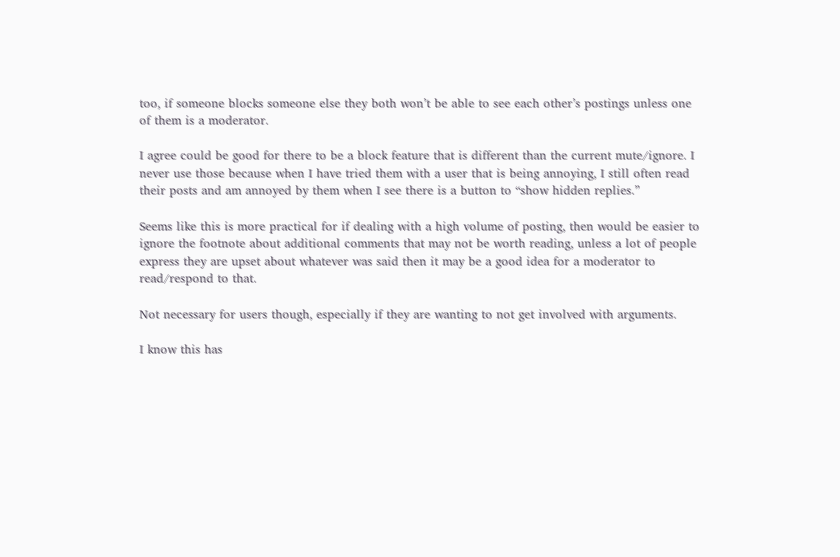too, if someone blocks someone else they both won’t be able to see each other’s postings unless one of them is a moderator.

I agree could be good for there to be a block feature that is different than the current mute/ignore. I never use those because when I have tried them with a user that is being annoying, I still often read their posts and am annoyed by them when I see there is a button to “show hidden replies.”

Seems like this is more practical for if dealing with a high volume of posting, then would be easier to ignore the footnote about additional comments that may not be worth reading, unless a lot of people express they are upset about whatever was said then it may be a good idea for a moderator to read/respond to that.

Not necessary for users though, especially if they are wanting to not get involved with arguments.

I know this has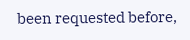been requested before,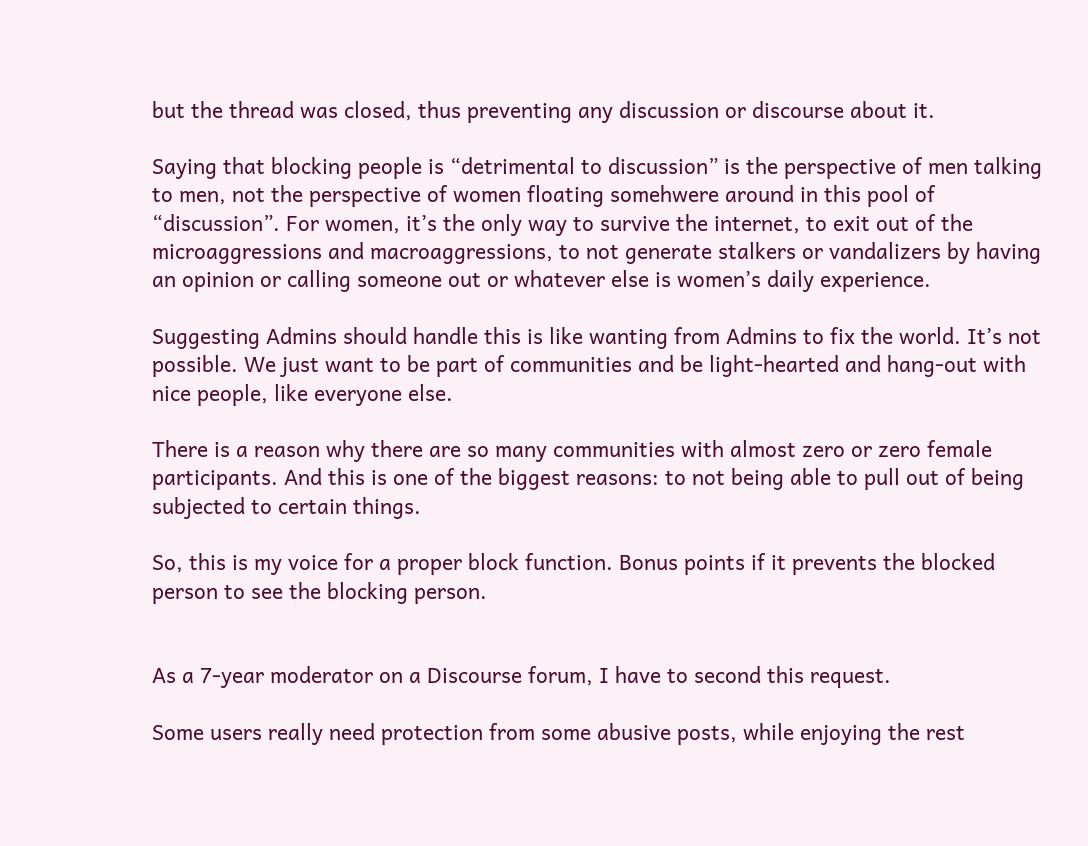but the thread was closed, thus preventing any discussion or discourse about it.

Saying that blocking people is “detrimental to discussion” is the perspective of men talking to men, not the perspective of women floating somehwere around in this pool of “discussion”. For women, it’s the only way to survive the internet, to exit out of the microaggressions and macroaggressions, to not generate stalkers or vandalizers by having an opinion or calling someone out or whatever else is women’s daily experience.

Suggesting Admins should handle this is like wanting from Admins to fix the world. It’s not possible. We just want to be part of communities and be light-hearted and hang-out with nice people, like everyone else.

There is a reason why there are so many communities with almost zero or zero female participants. And this is one of the biggest reasons: to not being able to pull out of being subjected to certain things.

So, this is my voice for a proper block function. Bonus points if it prevents the blocked person to see the blocking person.


As a 7-year moderator on a Discourse forum, I have to second this request.

Some users really need protection from some abusive posts, while enjoying the rest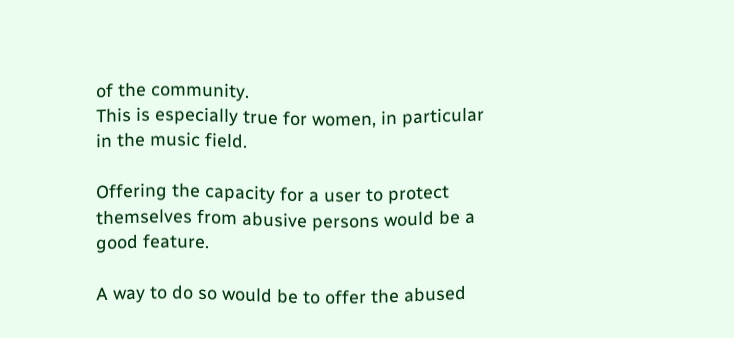of the community.
This is especially true for women, in particular in the music field.

Offering the capacity for a user to protect themselves from abusive persons would be a good feature.

A way to do so would be to offer the abused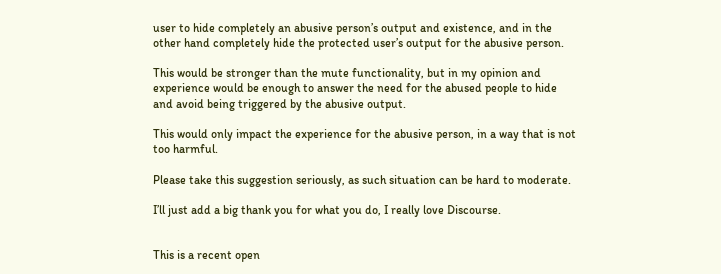user to hide completely an abusive person’s output and existence, and in the other hand completely hide the protected user’s output for the abusive person.

This would be stronger than the mute functionality, but in my opinion and experience would be enough to answer the need for the abused people to hide and avoid being triggered by the abusive output.

This would only impact the experience for the abusive person, in a way that is not too harmful.

Please take this suggestion seriously, as such situation can be hard to moderate.

I’ll just add a big thank you for what you do, I really love Discourse.


This is a recent open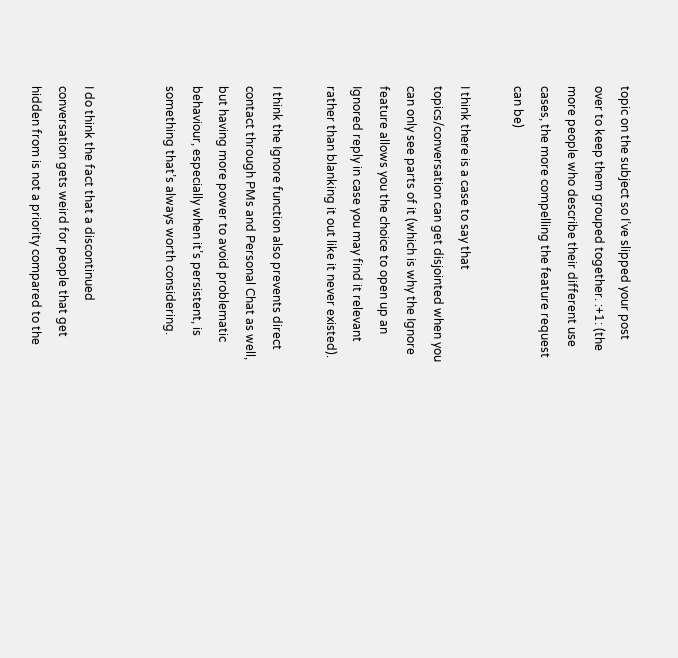topic on the subject so I’ve slipped your post over to keep them grouped together. :+1: (the more people who describe their different use cases, the more compelling the feature request can be)

I think there is a case to say that topics/conversation can get disjointed when you can only see parts of it (which is why the Ignore feature allows you the choice to open up an Ignored reply in case you may find it relevant rather than blanking it out like it never existed).

I think the Ignore function also prevents direct contact through PMs and Personal Chat as well, but having more power to avoid problematic behaviour, especially when it’s persistent, is something that’s always worth considering.


I do think the fact that a discontinued conversation gets weird for people that get hidden from is not a priority compared to the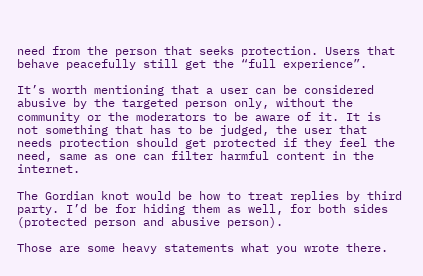need from the person that seeks protection. Users that behave peacefully still get the “full experience”.

It’s worth mentioning that a user can be considered abusive by the targeted person only, without the community or the moderators to be aware of it. It is not something that has to be judged, the user that needs protection should get protected if they feel the need, same as one can filter harmful content in the internet.

The Gordian knot would be how to treat replies by third party. I’d be for hiding them as well, for both sides (protected person and abusive person).

Those are some heavy statements what you wrote there.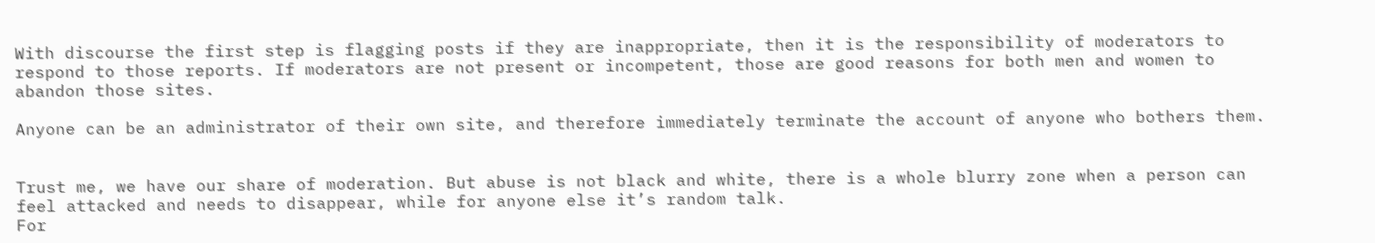With discourse the first step is flagging posts if they are inappropriate, then it is the responsibility of moderators to respond to those reports. If moderators are not present or incompetent, those are good reasons for both men and women to abandon those sites.

Anyone can be an administrator of their own site, and therefore immediately terminate the account of anyone who bothers them.


Trust me, we have our share of moderation. But abuse is not black and white, there is a whole blurry zone when a person can feel attacked and needs to disappear, while for anyone else it’s random talk.
For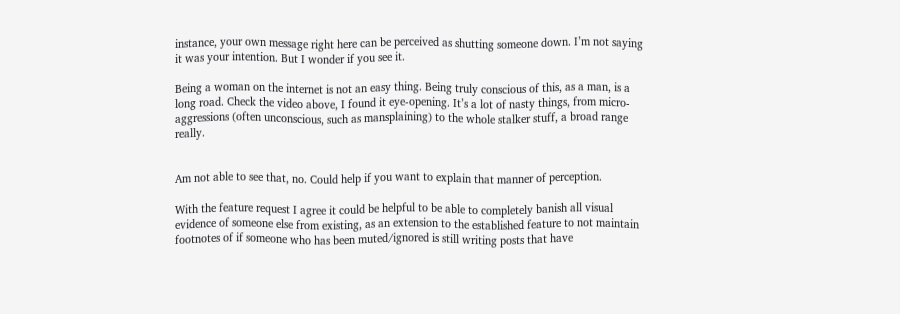instance, your own message right here can be perceived as shutting someone down. I’m not saying it was your intention. But I wonder if you see it.

Being a woman on the internet is not an easy thing. Being truly conscious of this, as a man, is a long road. Check the video above, I found it eye-opening. It’s a lot of nasty things, from micro-aggressions (often unconscious, such as mansplaining) to the whole stalker stuff, a broad range really.


Am not able to see that, no. Could help if you want to explain that manner of perception.

With the feature request I agree it could be helpful to be able to completely banish all visual evidence of someone else from existing, as an extension to the established feature to not maintain footnotes of if someone who has been muted/ignored is still writing posts that have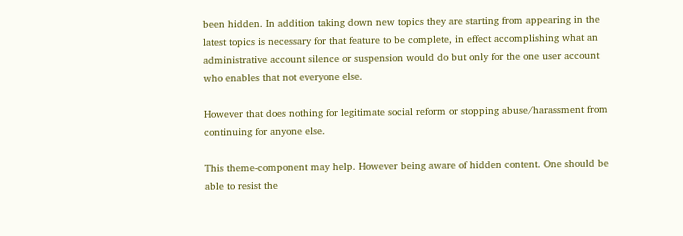been hidden. In addition taking down new topics they are starting from appearing in the latest topics is necessary for that feature to be complete, in effect accomplishing what an administrative account silence or suspension would do but only for the one user account who enables that not everyone else.

However that does nothing for legitimate social reform or stopping abuse/harassment from continuing for anyone else.

This theme-component may help. However being aware of hidden content. One should be able to resist the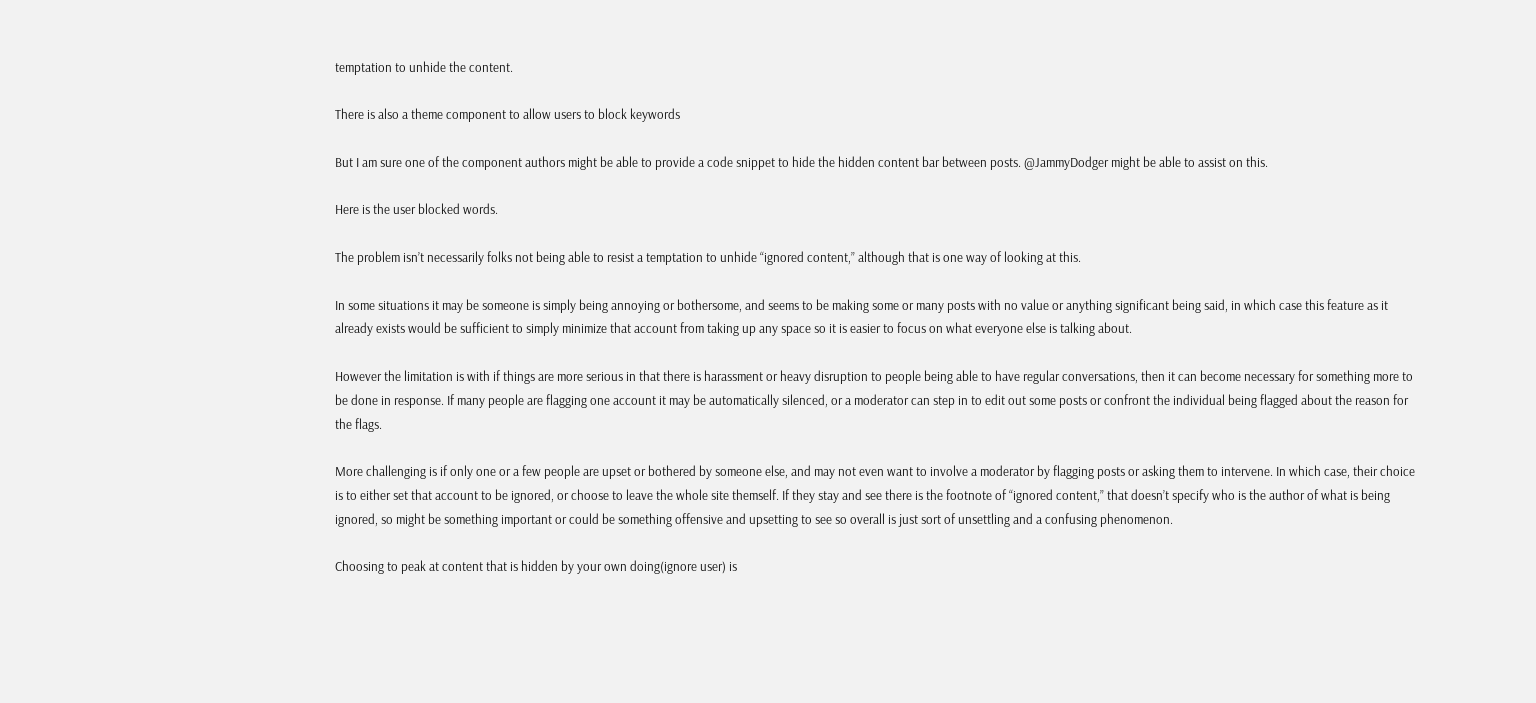temptation to unhide the content.

There is also a theme component to allow users to block keywords

But I am sure one of the component authors might be able to provide a code snippet to hide the hidden content bar between posts. @JammyDodger might be able to assist on this.

Here is the user blocked words.

The problem isn’t necessarily folks not being able to resist a temptation to unhide “ignored content,” although that is one way of looking at this.

In some situations it may be someone is simply being annoying or bothersome, and seems to be making some or many posts with no value or anything significant being said, in which case this feature as it already exists would be sufficient to simply minimize that account from taking up any space so it is easier to focus on what everyone else is talking about.

However the limitation is with if things are more serious in that there is harassment or heavy disruption to people being able to have regular conversations, then it can become necessary for something more to be done in response. If many people are flagging one account it may be automatically silenced, or a moderator can step in to edit out some posts or confront the individual being flagged about the reason for the flags.

More challenging is if only one or a few people are upset or bothered by someone else, and may not even want to involve a moderator by flagging posts or asking them to intervene. In which case, their choice is to either set that account to be ignored, or choose to leave the whole site themself. If they stay and see there is the footnote of “ignored content,” that doesn’t specify who is the author of what is being ignored, so might be something important or could be something offensive and upsetting to see so overall is just sort of unsettling and a confusing phenomenon.

Choosing to peak at content that is hidden by your own doing(ignore user) is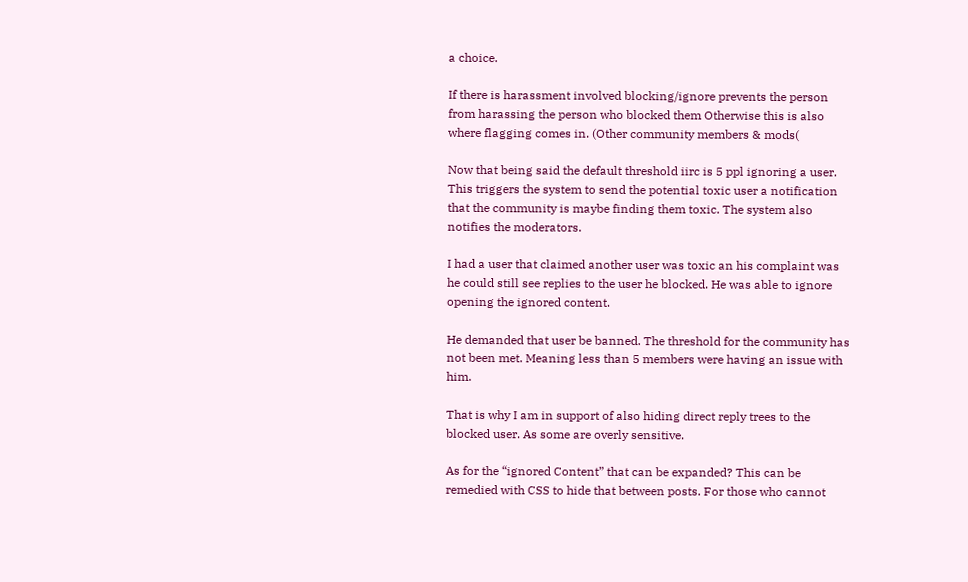a choice.

If there is harassment involved blocking/ignore prevents the person from harassing the person who blocked them Otherwise this is also where flagging comes in. (Other community members & mods(

Now that being said the default threshold iirc is 5 ppl ignoring a user. This triggers the system to send the potential toxic user a notification that the community is maybe finding them toxic. The system also notifies the moderators.

I had a user that claimed another user was toxic an his complaint was he could still see replies to the user he blocked. He was able to ignore opening the ignored content.

He demanded that user be banned. The threshold for the community has not been met. Meaning less than 5 members were having an issue with him.

That is why I am in support of also hiding direct reply trees to the blocked user. As some are overly sensitive.

As for the “ignored Content” that can be expanded? This can be remedied with CSS to hide that between posts. For those who cannot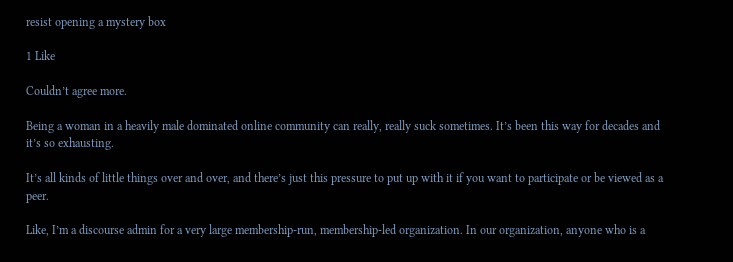resist opening a mystery box

1 Like

Couldn’t agree more.

Being a woman in a heavily male dominated online community can really, really suck sometimes. It’s been this way for decades and it’s so exhausting.

It’s all kinds of little things over and over, and there’s just this pressure to put up with it if you want to participate or be viewed as a peer.

Like, I’m a discourse admin for a very large membership-run, membership-led organization. In our organization, anyone who is a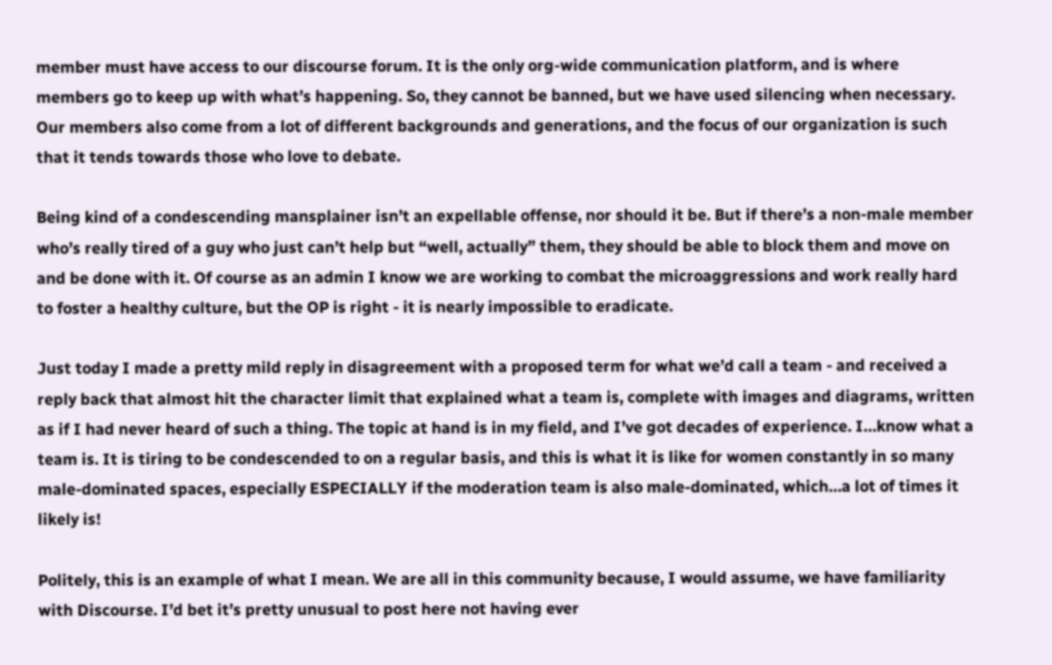member must have access to our discourse forum. It is the only org-wide communication platform, and is where members go to keep up with what’s happening. So, they cannot be banned, but we have used silencing when necessary. Our members also come from a lot of different backgrounds and generations, and the focus of our organization is such that it tends towards those who love to debate.

Being kind of a condescending mansplainer isn’t an expellable offense, nor should it be. But if there’s a non-male member who’s really tired of a guy who just can’t help but “well, actually” them, they should be able to block them and move on and be done with it. Of course as an admin I know we are working to combat the microaggressions and work really hard to foster a healthy culture, but the OP is right - it is nearly impossible to eradicate.

Just today I made a pretty mild reply in disagreement with a proposed term for what we’d call a team - and received a reply back that almost hit the character limit that explained what a team is, complete with images and diagrams, written as if I had never heard of such a thing. The topic at hand is in my field, and I’ve got decades of experience. I…know what a team is. It is tiring to be condescended to on a regular basis, and this is what it is like for women constantly in so many male-dominated spaces, especially ESPECIALLY if the moderation team is also male-dominated, which…a lot of times it likely is!

Politely, this is an example of what I mean. We are all in this community because, I would assume, we have familiarity with Discourse. I’d bet it’s pretty unusual to post here not having ever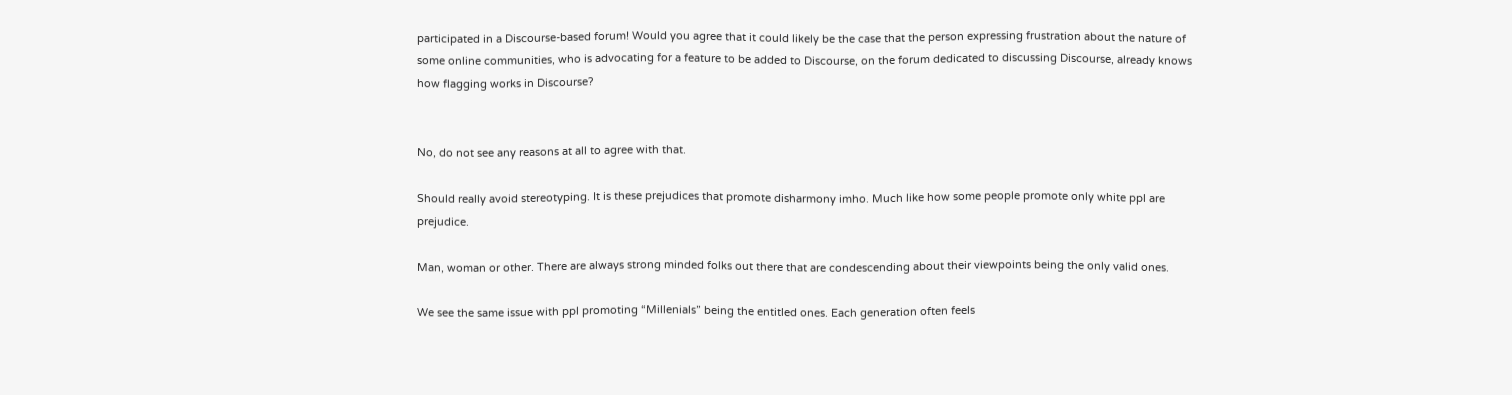participated in a Discourse-based forum! Would you agree that it could likely be the case that the person expressing frustration about the nature of some online communities, who is advocating for a feature to be added to Discourse, on the forum dedicated to discussing Discourse, already knows how flagging works in Discourse?


No, do not see any reasons at all to agree with that.

Should really avoid stereotyping. It is these prejudices that promote disharmony imho. Much like how some people promote only white ppl are prejudice.

Man, woman or other. There are always strong minded folks out there that are condescending about their viewpoints being the only valid ones.

We see the same issue with ppl promoting “Millenials” being the entitled ones. Each generation often feels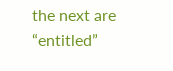the next are “entitled”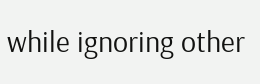while ignoring other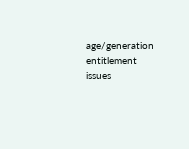age/generation entitlement issues